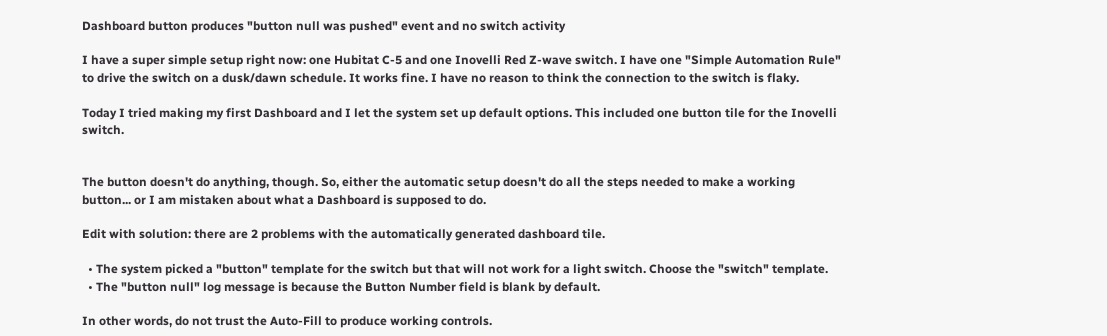Dashboard button produces "button null was pushed" event and no switch activity

I have a super simple setup right now: one Hubitat C-5 and one Inovelli Red Z-wave switch. I have one "Simple Automation Rule" to drive the switch on a dusk/dawn schedule. It works fine. I have no reason to think the connection to the switch is flaky.

Today I tried making my first Dashboard and I let the system set up default options. This included one button tile for the Inovelli switch.


The button doesn't do anything, though. So, either the automatic setup doesn't do all the steps needed to make a working button... or I am mistaken about what a Dashboard is supposed to do.

Edit with solution: there are 2 problems with the automatically generated dashboard tile.

  • The system picked a "button" template for the switch but that will not work for a light switch. Choose the "switch" template.
  • The "button null" log message is because the Button Number field is blank by default.

In other words, do not trust the Auto-Fill to produce working controls.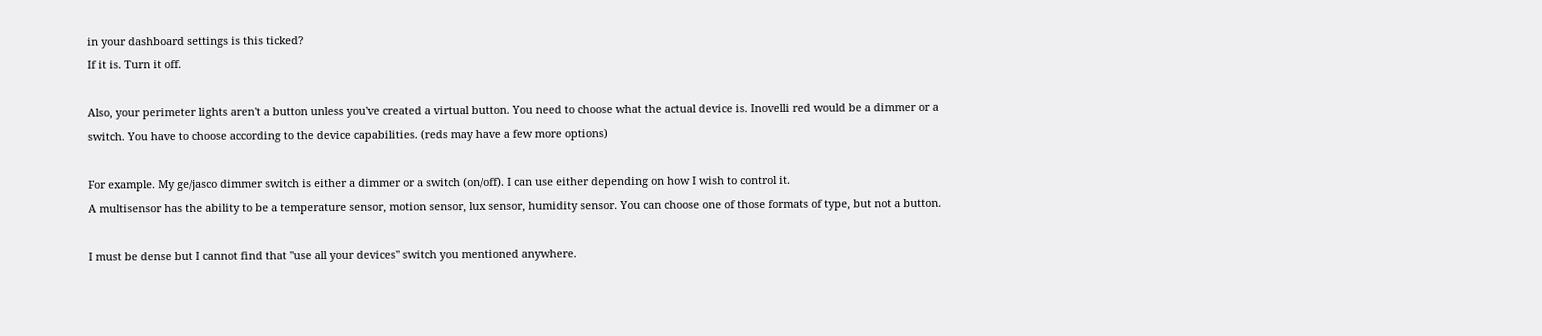in your dashboard settings is this ticked?
If it is. Turn it off.

Also, your perimeter lights aren't a button unless you've created a virtual button. You need to choose what the actual device is. Inovelli red would be a dimmer or a switch. You have to choose according to the device capabilities. (reds may have a few more options)

For example. My ge/jasco dimmer switch is either a dimmer or a switch (on/off). I can use either depending on how I wish to control it.
A multisensor has the ability to be a temperature sensor, motion sensor, lux sensor, humidity sensor. You can choose one of those formats of type, but not a button.

I must be dense but I cannot find that "use all your devices" switch you mentioned anywhere.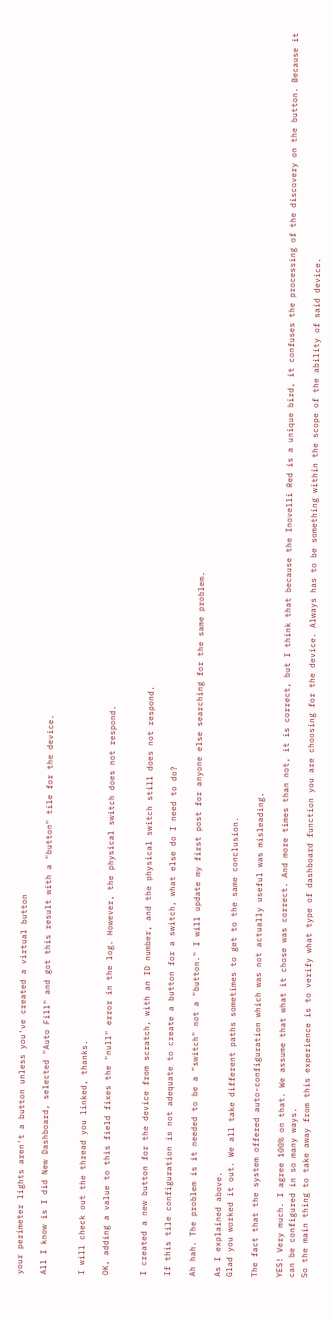your perimeter lights aren't a button unless you've created a virtual button

All I know is I did New Dashboard, selected "Auto Fill" and got this result with a "button" tile for the device.


I will check out the thread you linked, thanks.

OK, adding a value to this field fixes the "null" error in the log. However, the physical switch does not respond.


I created a new button for the device from scratch, with an ID number, and the physical switch still does not respond.

If this tile configuration is not adequate to create a button for a switch, what else do I need to do?

Ah hah. The problem is it needed to be a "switch" not a "button." I will update my first post for anyone else searching for the same problem.

As I explained above.
Glad you worked it out. We all take different paths sometimes to get to the same conclusion.

The fact that the system offered auto-configuration which was not actually useful was misleading.

YES! Very much. I agree 100% on that. We assume that what it chose was correct. And more times than not, it is correct, but I think that because the Inovelli Red is a unique bird, it confuses the processing of the discovery on the button. Because it can be configured in so many ways.
So the main thing to take away from this experience is to verify what type of dashboard function you are choosing for the device. Always has to be something within the scope of the ability of said device.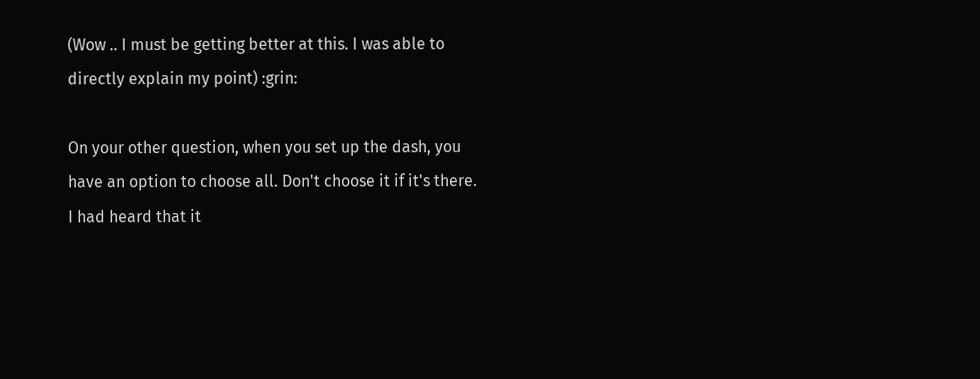(Wow .. I must be getting better at this. I was able to directly explain my point) :grin:

On your other question, when you set up the dash, you have an option to choose all. Don't choose it if it's there. I had heard that it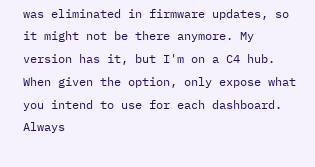was eliminated in firmware updates, so it might not be there anymore. My version has it, but I'm on a C4 hub. When given the option, only expose what you intend to use for each dashboard. Always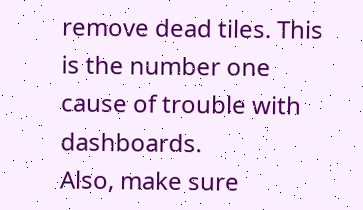remove dead tiles. This is the number one cause of trouble with dashboards.
Also, make sure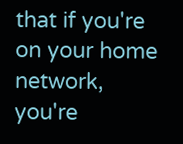that if you're on your home network, you're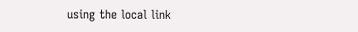using the local link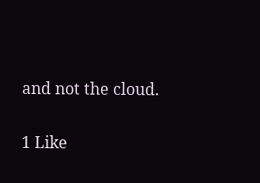and not the cloud.

1 Like